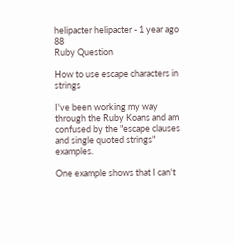helipacter helipacter - 1 year ago 88
Ruby Question

How to use escape characters in strings

I've been working my way through the Ruby Koans and am confused by the "escape clauses and single quoted strings" examples.

One example shows that I can't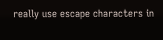really use escape characters in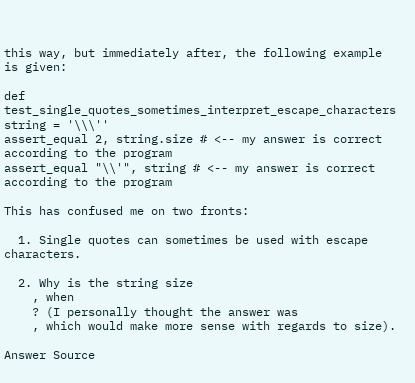this way, but immediately after, the following example is given:

def test_single_quotes_sometimes_interpret_escape_characters
string = '\\\''
assert_equal 2, string.size # <-- my answer is correct according to the program
assert_equal "\\'", string # <-- my answer is correct according to the program

This has confused me on two fronts:

  1. Single quotes can sometimes be used with escape characters.

  2. Why is the string size
    , when
    ? (I personally thought the answer was
    , which would make more sense with regards to size).

Answer Source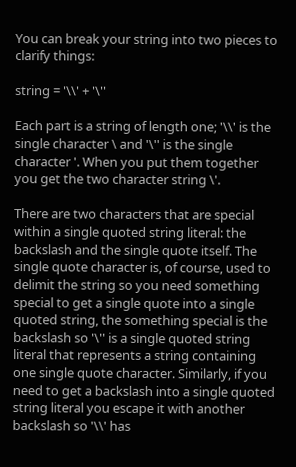You can break your string into two pieces to clarify things:

string = '\\' + '\''

Each part is a string of length one; '\\' is the single character \ and '\'' is the single character '. When you put them together you get the two character string \'.

There are two characters that are special within a single quoted string literal: the backslash and the single quote itself. The single quote character is, of course, used to delimit the string so you need something special to get a single quote into a single quoted string, the something special is the backslash so '\'' is a single quoted string literal that represents a string containing one single quote character. Similarly, if you need to get a backslash into a single quoted string literal you escape it with another backslash so '\\' has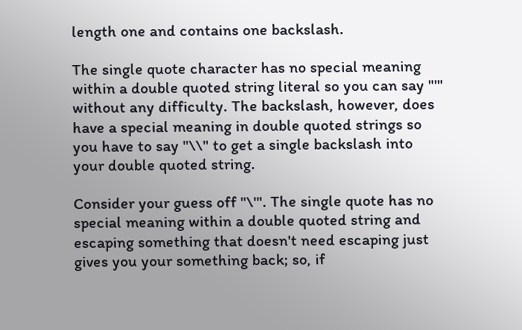length one and contains one backslash.

The single quote character has no special meaning within a double quoted string literal so you can say "'" without any difficulty. The backslash, however, does have a special meaning in double quoted strings so you have to say "\\" to get a single backslash into your double quoted string.

Consider your guess off "\'". The single quote has no special meaning within a double quoted string and escaping something that doesn't need escaping just gives you your something back; so, if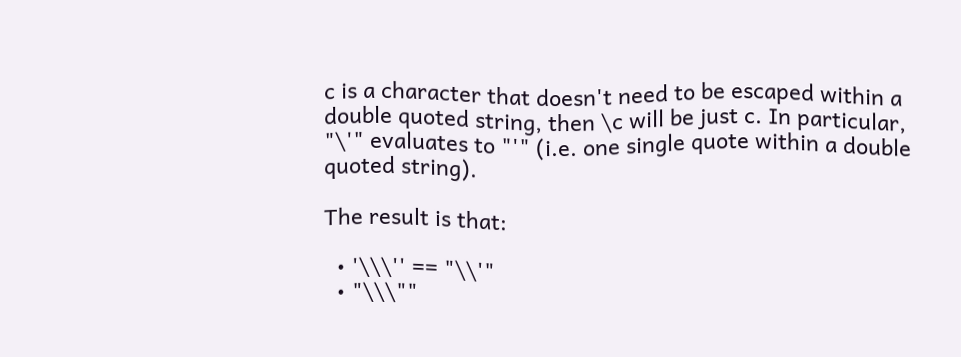c is a character that doesn't need to be escaped within a double quoted string, then \c will be just c. In particular, "\'" evaluates to "'" (i.e. one single quote within a double quoted string).

The result is that:

  • '\\\'' == "\\'"
  • "\\\""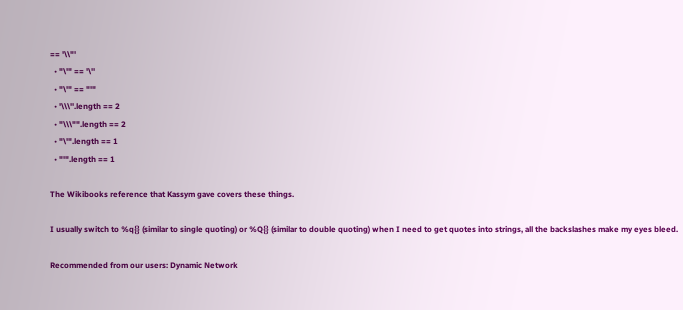== '\\"'
  • "\'" == '\''
  • "\'" == "'"
  • '\\\''.length == 2
  • "\\\"".length == 2
  • "\'".length == 1
  • "'".length == 1

The Wikibooks reference that Kassym gave covers these things.

I usually switch to %q{} (similar to single quoting) or %Q{} (similar to double quoting) when I need to get quotes into strings, all the backslashes make my eyes bleed.

Recommended from our users: Dynamic Network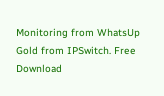Monitoring from WhatsUp Gold from IPSwitch. Free Download